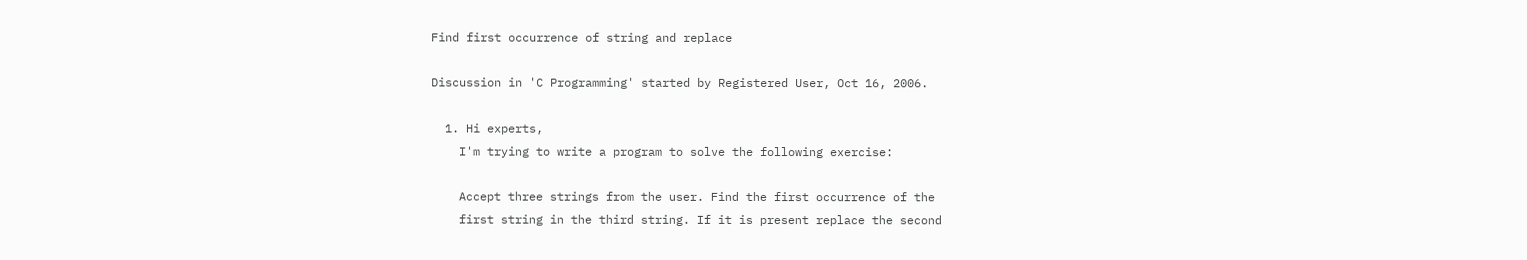Find first occurrence of string and replace

Discussion in 'C Programming' started by Registered User, Oct 16, 2006.

  1. Hi experts,
    I'm trying to write a program to solve the following exercise:

    Accept three strings from the user. Find the first occurrence of the
    first string in the third string. If it is present replace the second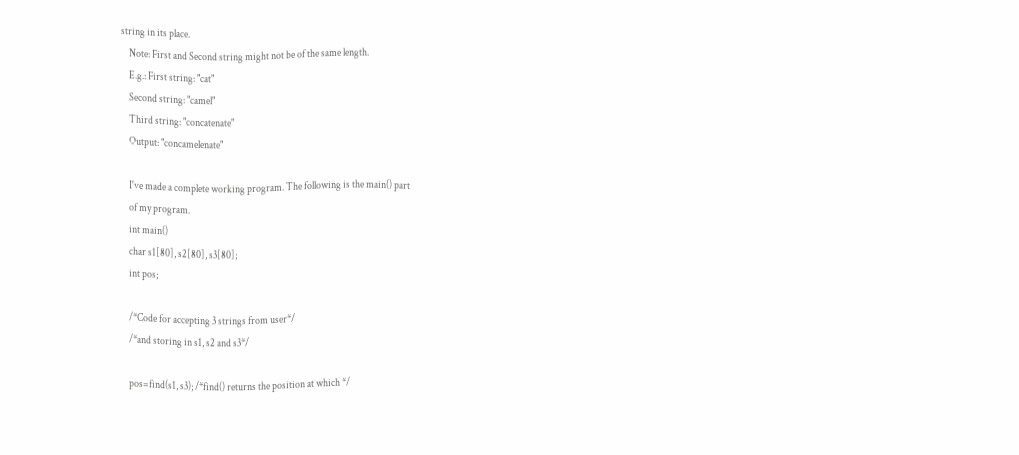string in its place.
    Note: First and Second string might not be of the same length.
    E.g.: First string: "cat"
    Second string: "camel"
    Third string: "concatenate"
    Output: "concamelenate"

    I've made a complete working program. The following is the main() part
    of my program.
    int main()
    char s1[80], s2[80], s3[80];
    int pos;

    /*Code for accepting 3 strings from user*/
    /*and storing in s1, s2 and s3*/

    pos=find(s1, s3); /*find() returns the position at which */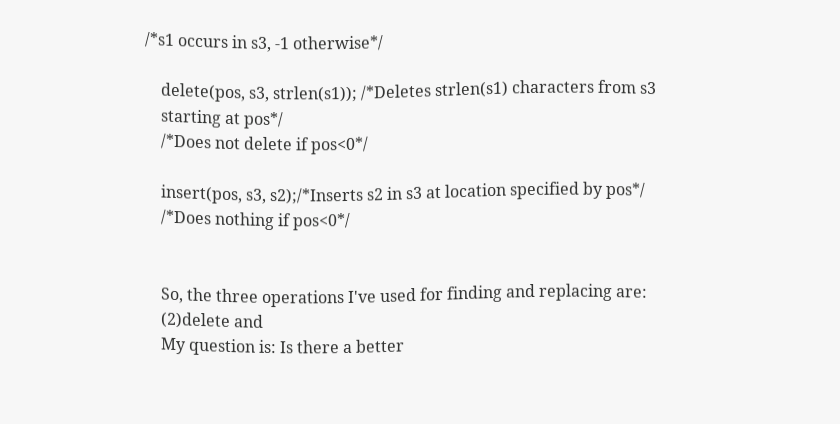/*s1 occurs in s3, -1 otherwise*/

    delete(pos, s3, strlen(s1)); /*Deletes strlen(s1) characters from s3
    starting at pos*/
    /*Does not delete if pos<0*/

    insert(pos, s3, s2);/*Inserts s2 in s3 at location specified by pos*/
    /*Does nothing if pos<0*/


    So, the three operations I've used for finding and replacing are:
    (2)delete and
    My question is: Is there a better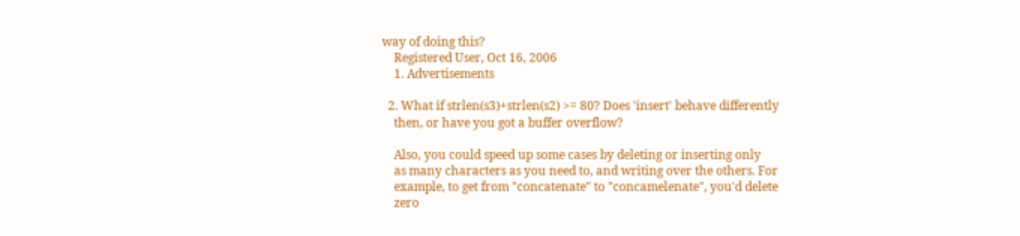way of doing this?
    Registered User, Oct 16, 2006
    1. Advertisements

  2. What if strlen(s3)+strlen(s2) >= 80? Does 'insert' behave differently
    then, or have you got a buffer overflow?

    Also, you could speed up some cases by deleting or inserting only
    as many characters as you need to, and writing over the others. For
    example, to get from "concatenate" to "concamelenate", you'd delete
    zero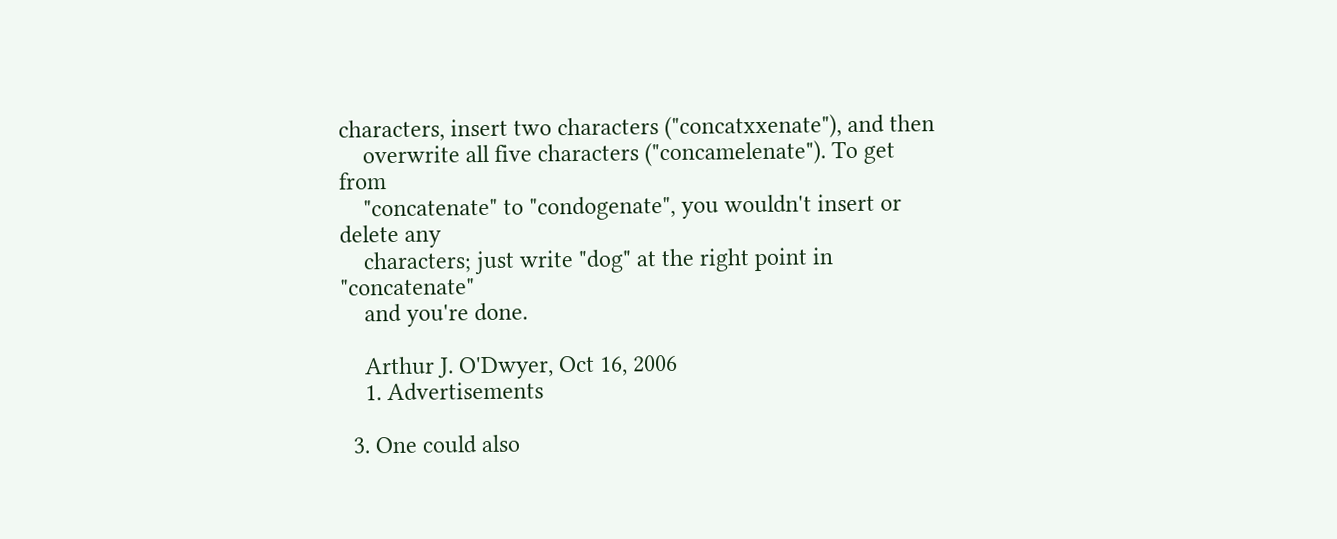characters, insert two characters ("concatxxenate"), and then
    overwrite all five characters ("concamelenate"). To get from
    "concatenate" to "condogenate", you wouldn't insert or delete any
    characters; just write "dog" at the right point in "concatenate"
    and you're done.

    Arthur J. O'Dwyer, Oct 16, 2006
    1. Advertisements

  3. One could also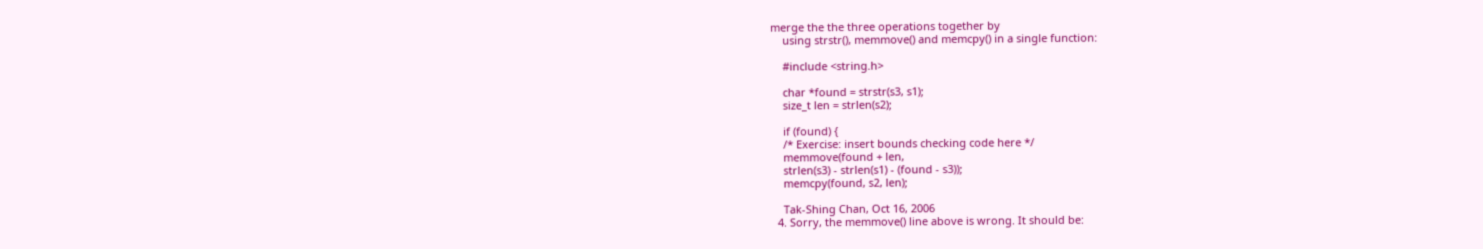merge the the three operations together by
    using strstr(), memmove() and memcpy() in a single function:

    #include <string.h>

    char *found = strstr(s3, s1);
    size_t len = strlen(s2);

    if (found) {
    /* Exercise: insert bounds checking code here */
    memmove(found + len,
    strlen(s3) - strlen(s1) - (found - s3));
    memcpy(found, s2, len);

    Tak-Shing Chan, Oct 16, 2006
  4. Sorry, the memmove() line above is wrong. It should be: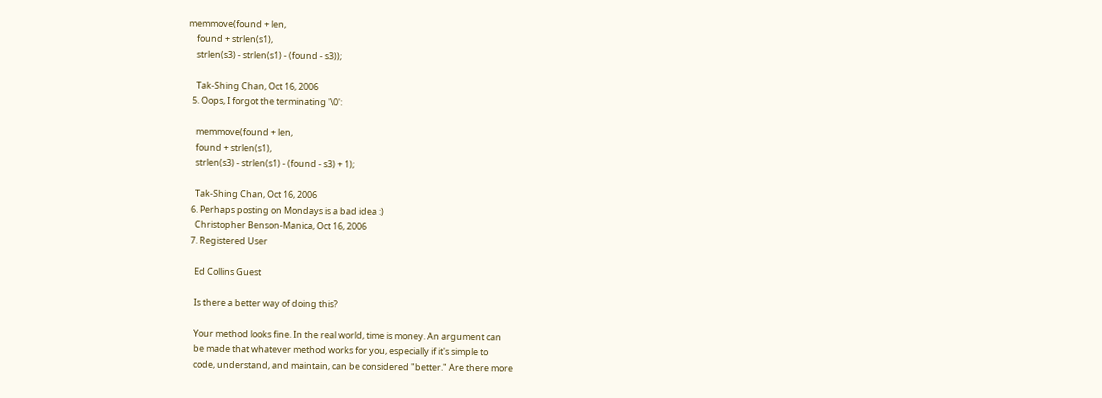memmove(found + len,
    found + strlen(s1),
    strlen(s3) - strlen(s1) - (found - s3));

    Tak-Shing Chan, Oct 16, 2006
  5. Oops, I forgot the terminating '\0':

    memmove(found + len,
    found + strlen(s1),
    strlen(s3) - strlen(s1) - (found - s3) + 1);

    Tak-Shing Chan, Oct 16, 2006
  6. Perhaps posting on Mondays is a bad idea :)
    Christopher Benson-Manica, Oct 16, 2006
  7. Registered User

    Ed Collins Guest

    Is there a better way of doing this?

    Your method looks fine. In the real world, time is money. An argument can
    be made that whatever method works for you, especially if it's simple to
    code, understand, and maintain, can be considered "better." Are there more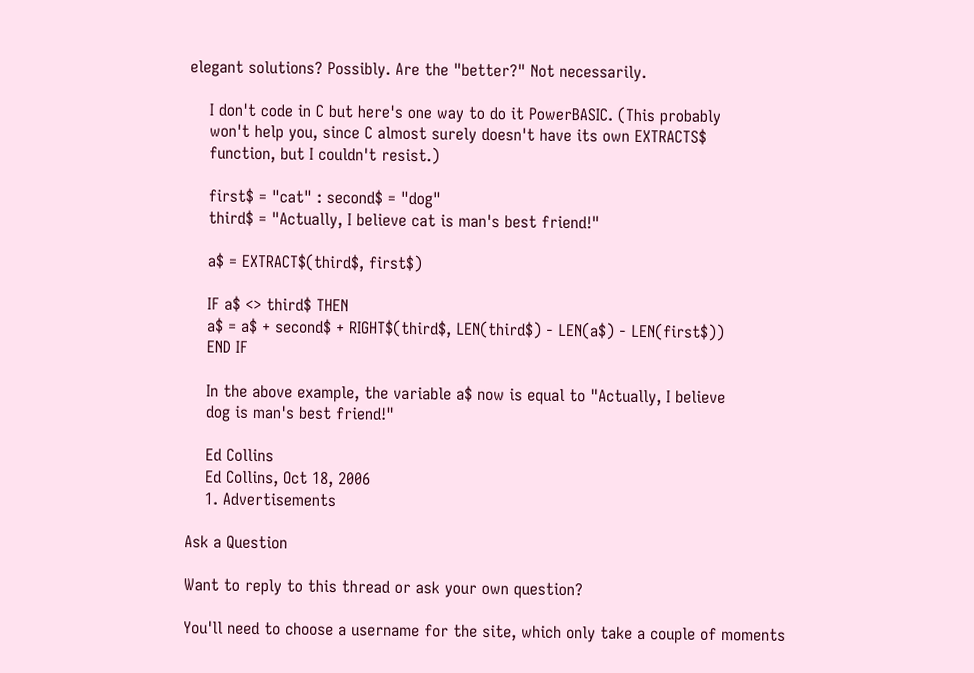elegant solutions? Possibly. Are the "better?" Not necessarily.

    I don't code in C but here's one way to do it PowerBASIC. (This probably
    won't help you, since C almost surely doesn't have its own EXTRACTS$
    function, but I couldn't resist.)

    first$ = "cat" : second$ = "dog"
    third$ = "Actually, I believe cat is man's best friend!"

    a$ = EXTRACT$(third$, first$)

    IF a$ <> third$ THEN
    a$ = a$ + second$ + RIGHT$(third$, LEN(third$) - LEN(a$) - LEN(first$))
    END IF

    In the above example, the variable a$ now is equal to "Actually, I believe
    dog is man's best friend!"

    Ed Collins
    Ed Collins, Oct 18, 2006
    1. Advertisements

Ask a Question

Want to reply to this thread or ask your own question?

You'll need to choose a username for the site, which only take a couple of moments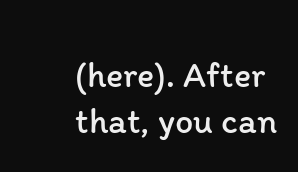(here). After that, you can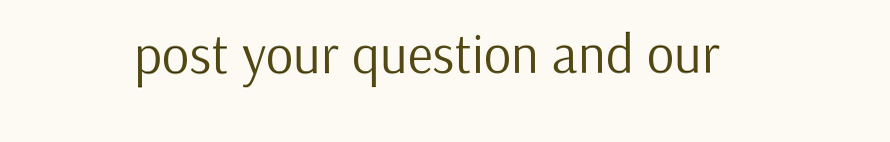post your question and our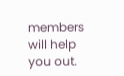members will help you out.